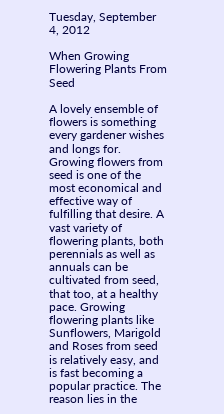Tuesday, September 4, 2012

When Growing Flowering Plants From Seed

A lovely ensemble of flowers is something every gardener wishes and longs for. Growing flowers from seed is one of the most economical and effective way of fulfilling that desire. A vast variety of flowering plants, both perennials as well as annuals can be cultivated from seed, that too, at a healthy pace. Growing flowering plants like Sunflowers, Marigold and Roses from seed is relatively easy, and is fast becoming a popular practice. The reason lies in the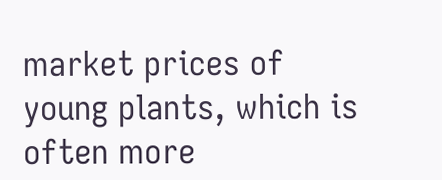market prices of young plants, which is often more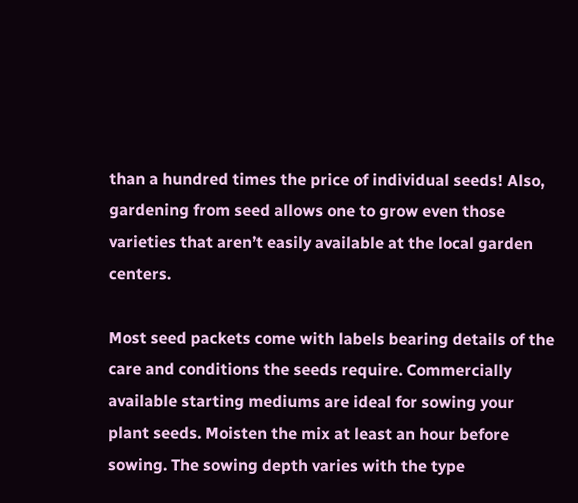than a hundred times the price of individual seeds! Also, gardening from seed allows one to grow even those varieties that aren’t easily available at the local garden centers.

Most seed packets come with labels bearing details of the care and conditions the seeds require. Commercially available starting mediums are ideal for sowing your plant seeds. Moisten the mix at least an hour before sowing. The sowing depth varies with the type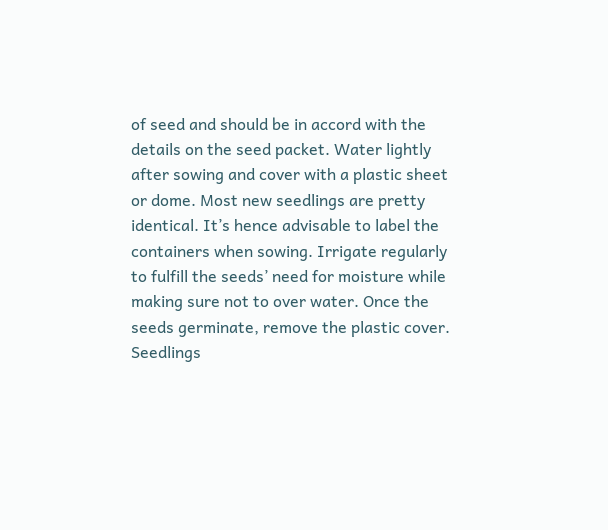of seed and should be in accord with the details on the seed packet. Water lightly after sowing and cover with a plastic sheet or dome. Most new seedlings are pretty identical. It’s hence advisable to label the containers when sowing. Irrigate regularly to fulfill the seeds’ need for moisture while making sure not to over water. Once the seeds germinate, remove the plastic cover. Seedlings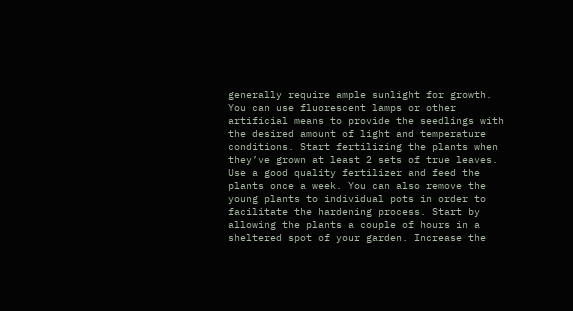generally require ample sunlight for growth. You can use fluorescent lamps or other artificial means to provide the seedlings with the desired amount of light and temperature conditions. Start fertilizing the plants when they’ve grown at least 2 sets of true leaves. Use a good quality fertilizer and feed the plants once a week. You can also remove the young plants to individual pots in order to facilitate the hardening process. Start by allowing the plants a couple of hours in a sheltered spot of your garden. Increase the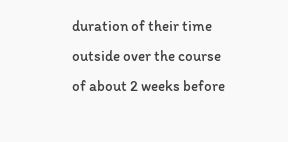duration of their time outside over the course of about 2 weeks before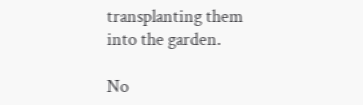transplanting them into the garden.

No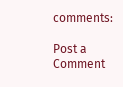comments:

Post a Comment